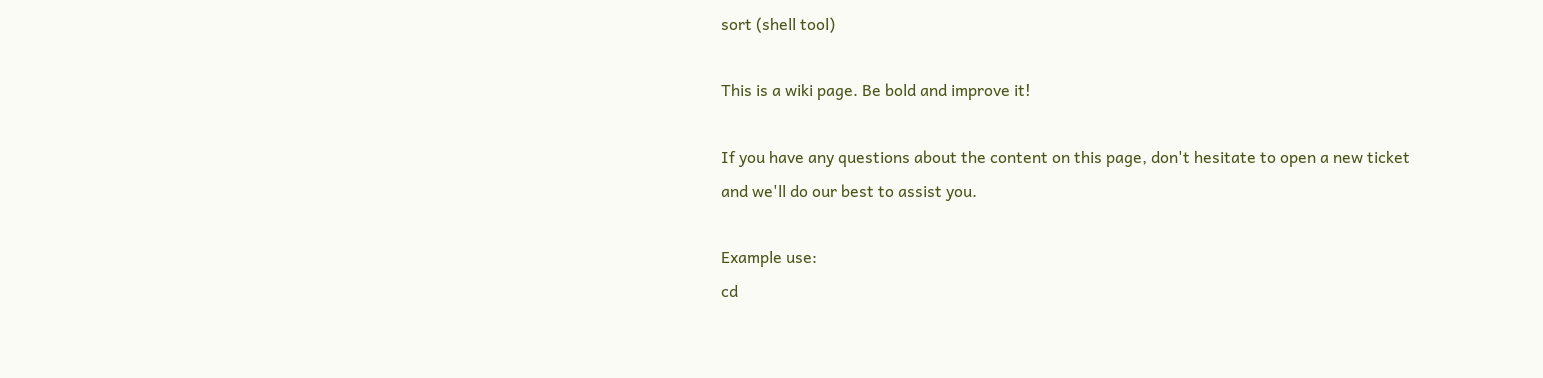sort (shell tool)

This is a wiki page. Be bold and improve it!

If you have any questions about the content on this page, don't hesitate to open a new ticket and we'll do our best to assist you.

Example use:
cd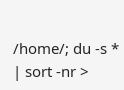/home/; du -s * | sort -nr >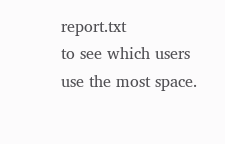report.txt
to see which users use the most space.